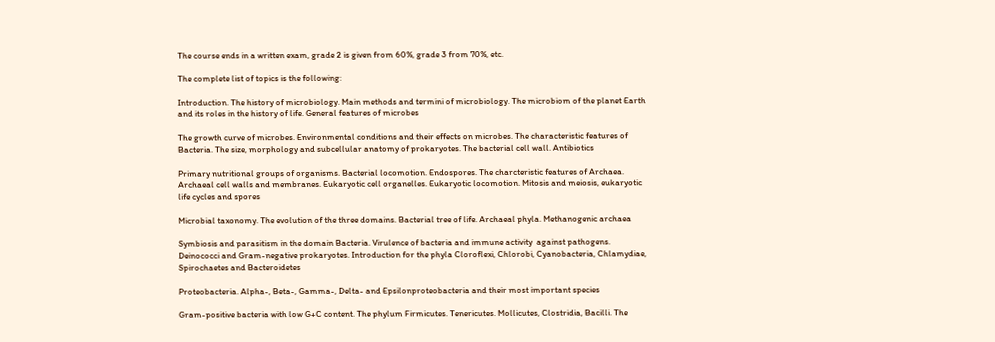The course ends in a written exam, grade 2 is given from 60%, grade 3 from 70%, etc.

The complete list of topics is the following:

Introduction. The history of microbiology. Main methods and termini of microbiology. The microbiom of the planet Earth and its roles in the history of life. General features of microbes

The growth curve of microbes. Environmental conditions and their effects on microbes. The characteristic features of Bacteria. The size, morphology and subcellular anatomy of prokaryotes. The bacterial cell wall. Antibiotics

Primary nutritional groups of organisms. Bacterial locomotion. Endospores. The charcteristic features of Archaea. Archaeal cell walls and membranes. Eukaryotic cell organelles. Eukaryotic locomotion. Mitosis and meiosis, eukaryotic life cycles and spores

Microbial taxonomy. The evolution of the three domains. Bacterial tree of life. Archaeal phyla. Methanogenic archaea

Symbiosis and parasitism in the domain Bacteria. Virulence of bacteria and immune activity  against pathogens. Deinococci and Gram-negative prokaryotes. Introduction for the phyla Cloroflexi, Chlorobi, Cyanobacteria, Chlamydiae, Spirochaetes and Bacteroidetes

Proteobacteria. Alpha-, Beta-, Gamma-, Delta- and Epsilonproteobacteria and their most important species

Gram-positive bacteria with low G+C content. The phylum Firmicutes. Tenericutes. Mollicutes, Clostridia, Bacilli. The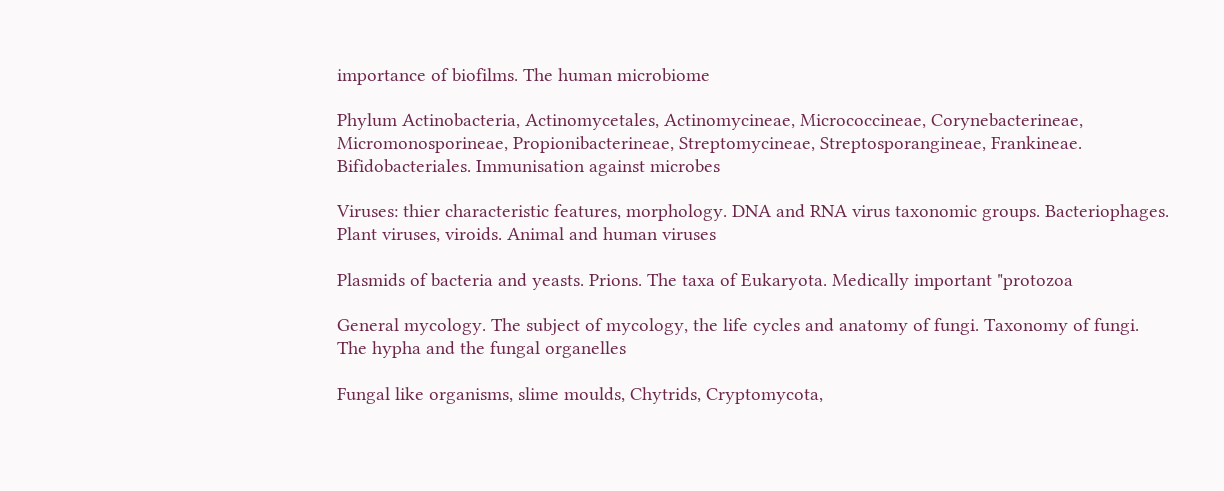importance of biofilms. The human microbiome

Phylum Actinobacteria, Actinomycetales, Actinomycineae, Micrococcineae, Corynebacterineae, Micromonosporineae, Propionibacterineae, Streptomycineae, Streptosporangineae, Frankineae. Bifidobacteriales. Immunisation against microbes

Viruses: thier characteristic features, morphology. DNA and RNA virus taxonomic groups. Bacteriophages. Plant viruses, viroids. Animal and human viruses

Plasmids of bacteria and yeasts. Prions. The taxa of Eukaryota. Medically important "protozoa

General mycology. The subject of mycology, the life cycles and anatomy of fungi. Taxonomy of fungi. The hypha and the fungal organelles

Fungal like organisms, slime moulds, Chytrids, Cryptomycota,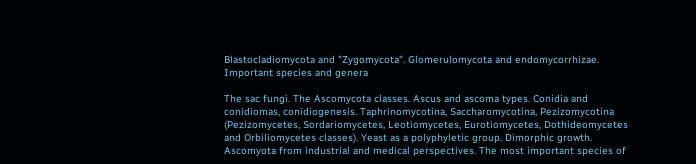Blastocladiomycota and "Zygomycota". Glomerulomycota and endomycorrhizae. Important species and genera

The sac fungi. The Ascomycota classes. Ascus and ascoma types. Conidia and conidiomas, conidiogenesis. Taphrinomycotina, Saccharomycotina, Pezizomycotina (Pezizomycetes, Sordariomycetes, Leotiomycetes, Eurotiomycetes, Dothideomycetes and Orbiliomycetes classes). Yeast as a polyphyletic group. Dimorphic growth. Ascomyota from industrial and medical perspectives. The most important species of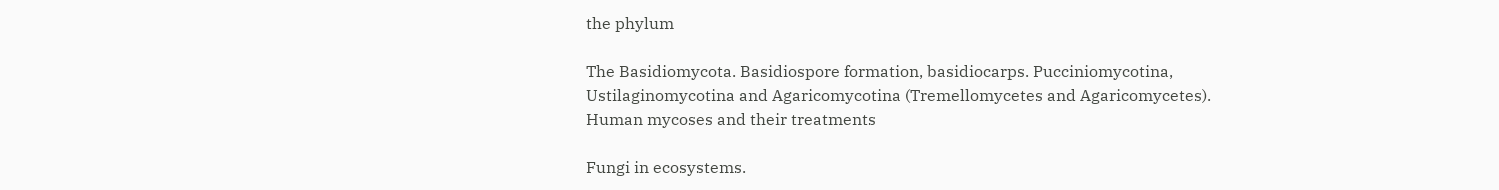the phylum

The Basidiomycota. Basidiospore formation, basidiocarps. Pucciniomycotina, Ustilaginomycotina and Agaricomycotina (Tremellomycetes and Agaricomycetes). Human mycoses and their treatments

Fungi in ecosystems.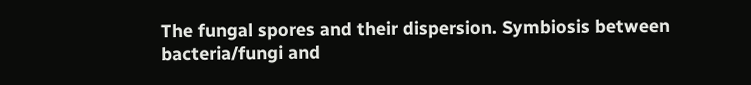The fungal spores and their dispersion. Symbiosis between bacteria/fungi and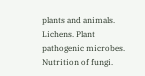plants and animals. Lichens. Plant pathogenic microbes. Nutrition of fungi.